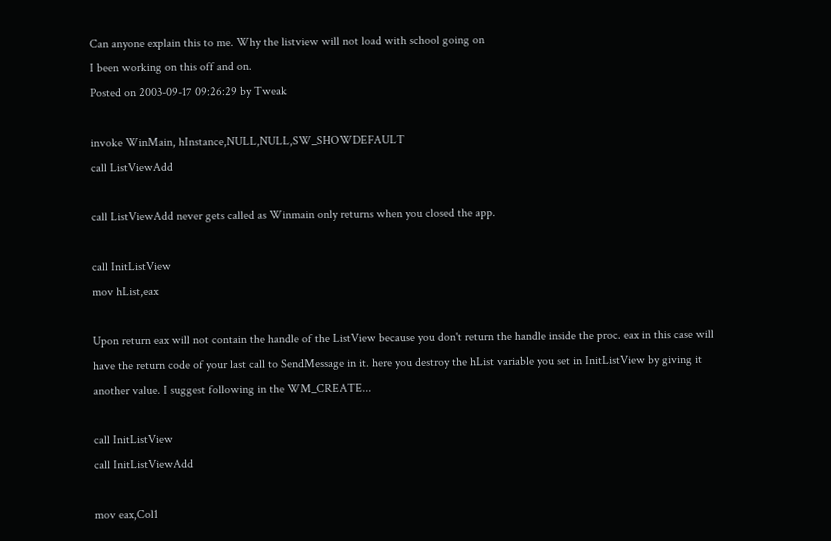Can anyone explain this to me. Why the listview will not load with school going on
I been working on this off and on.
Posted on 2003-09-17 09:26:29 by Tweak

invoke WinMain, hInstance,NULL,NULL,SW_SHOWDEFAULT
call ListViewAdd

call ListViewAdd never gets called as Winmain only returns when you closed the app.

call InitListView
mov hList,eax

Upon return eax will not contain the handle of the ListView because you don't return the handle inside the proc. eax in this case will have the return code of your last call to SendMessage in it. here you destroy the hList variable you set in InitListView by giving it another value. I suggest following in the WM_CREATE...

call InitListView
call InitListViewAdd

mov eax,Col1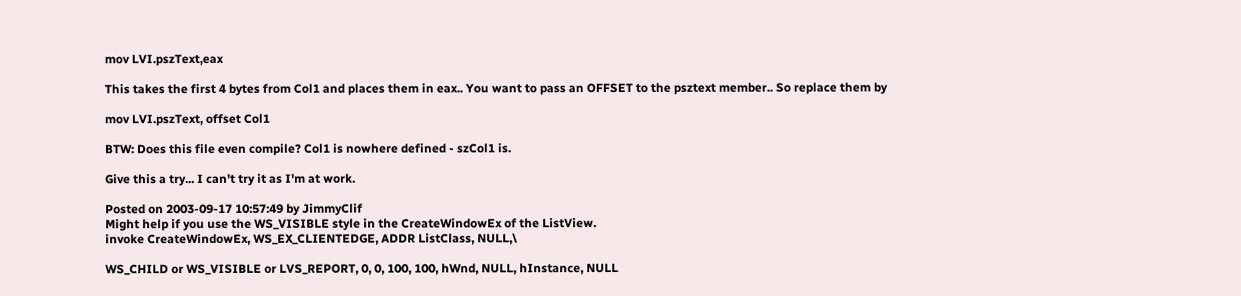mov LVI.pszText,eax

This takes the first 4 bytes from Col1 and places them in eax.. You want to pass an OFFSET to the psztext member.. So replace them by

mov LVI.pszText, offset Col1

BTW: Does this file even compile? Col1 is nowhere defined - szCol1 is.

Give this a try... I can't try it as I'm at work.

Posted on 2003-09-17 10:57:49 by JimmyClif
Might help if you use the WS_VISIBLE style in the CreateWindowEx of the ListView.
invoke CreateWindowEx, WS_EX_CLIENTEDGE, ADDR ListClass, NULL,\

WS_CHILD or WS_VISIBLE or LVS_REPORT, 0, 0, 100, 100, hWnd, NULL, hInstance, NULL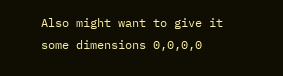Also might want to give it some dimensions 0,0,0,0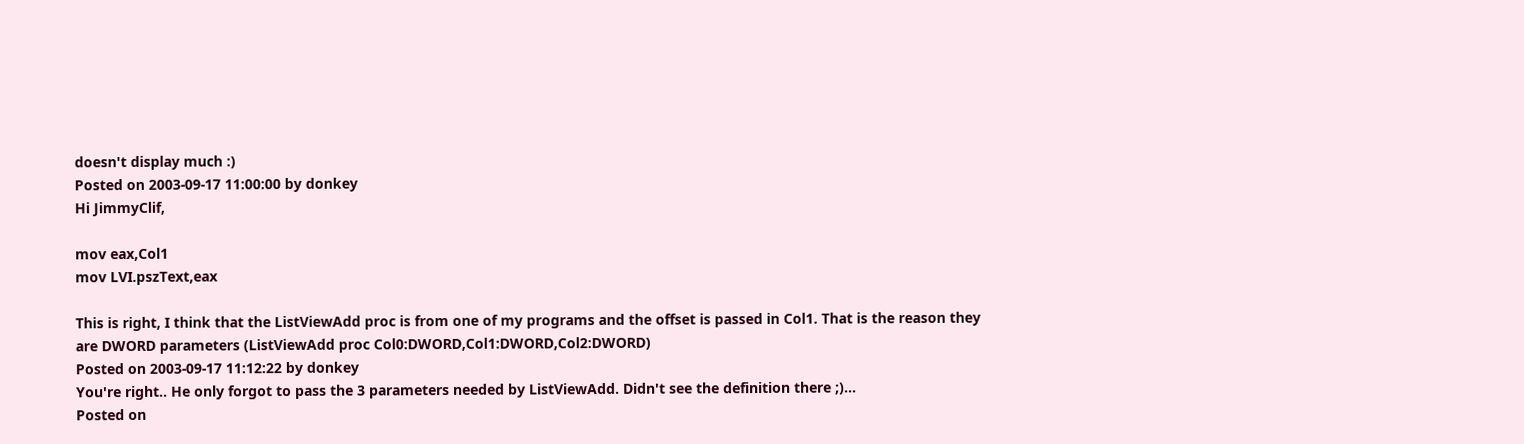doesn't display much :)
Posted on 2003-09-17 11:00:00 by donkey
Hi JimmyClif,

mov eax,Col1
mov LVI.pszText,eax

This is right, I think that the ListViewAdd proc is from one of my programs and the offset is passed in Col1. That is the reason they are DWORD parameters (ListViewAdd proc Col0:DWORD,Col1:DWORD,Col2:DWORD)
Posted on 2003-09-17 11:12:22 by donkey
You're right.. He only forgot to pass the 3 parameters needed by ListViewAdd. Didn't see the definition there ;)...
Posted on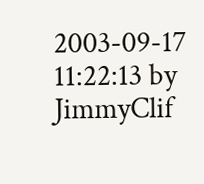2003-09-17 11:22:13 by JimmyClif